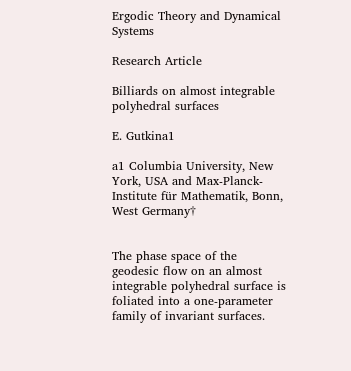Ergodic Theory and Dynamical Systems

Research Article

Billiards on almost integrable polyhedral surfaces

E. Gutkina1

a1 Columbia University, New York, USA and Max-Planck-Institute für Mathematik, Bonn, West Germany†


The phase space of the geodesic flow on an almost integrable polyhedral surface is foliated into a one-parameter family of invariant surfaces.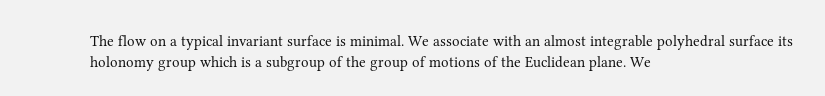The flow on a typical invariant surface is minimal. We associate with an almost integrable polyhedral surface its holonomy group which is a subgroup of the group of motions of the Euclidean plane. We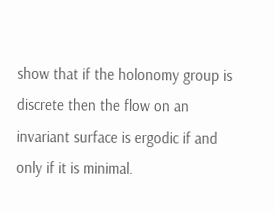show that if the holonomy group is discrete then the flow on an invariant surface is ergodic if and only if it is minimal.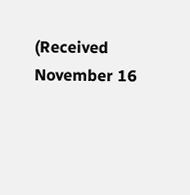(Received November 16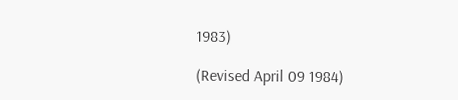1983)

(Revised April 09 1984)